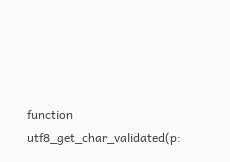function utf8_get_char_validated(p: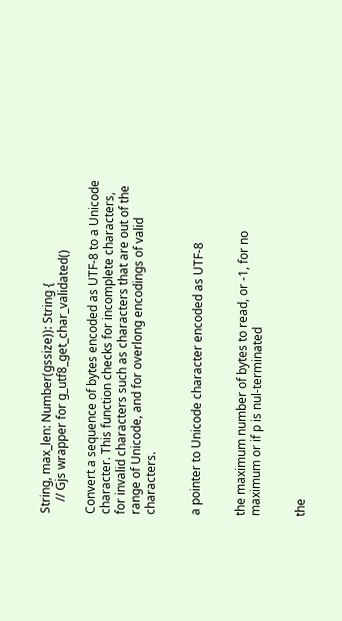String, max_len: Number(gssize)): String {
    // Gjs wrapper for g_utf8_get_char_validated()

Convert a sequence of bytes encoded as UTF-8 to a Unicode character. This function checks for incomplete characters, for invalid characters such as characters that are out of the range of Unicode, and for overlong encodings of valid characters.


a pointer to Unicode character encoded as UTF-8


the maximum number of bytes to read, or -1, for no maximum or if p is nul-terminated


the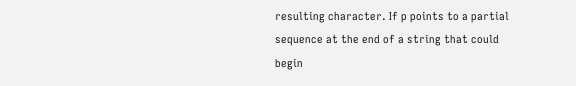resulting character. If p points to a partial sequence at the end of a string that could begin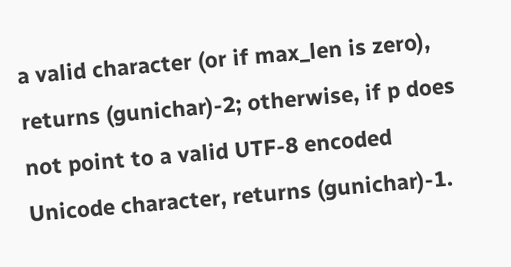a valid character (or if max_len is zero), returns (gunichar)-2; otherwise, if p does not point to a valid UTF-8 encoded Unicode character, returns (gunichar)-1.